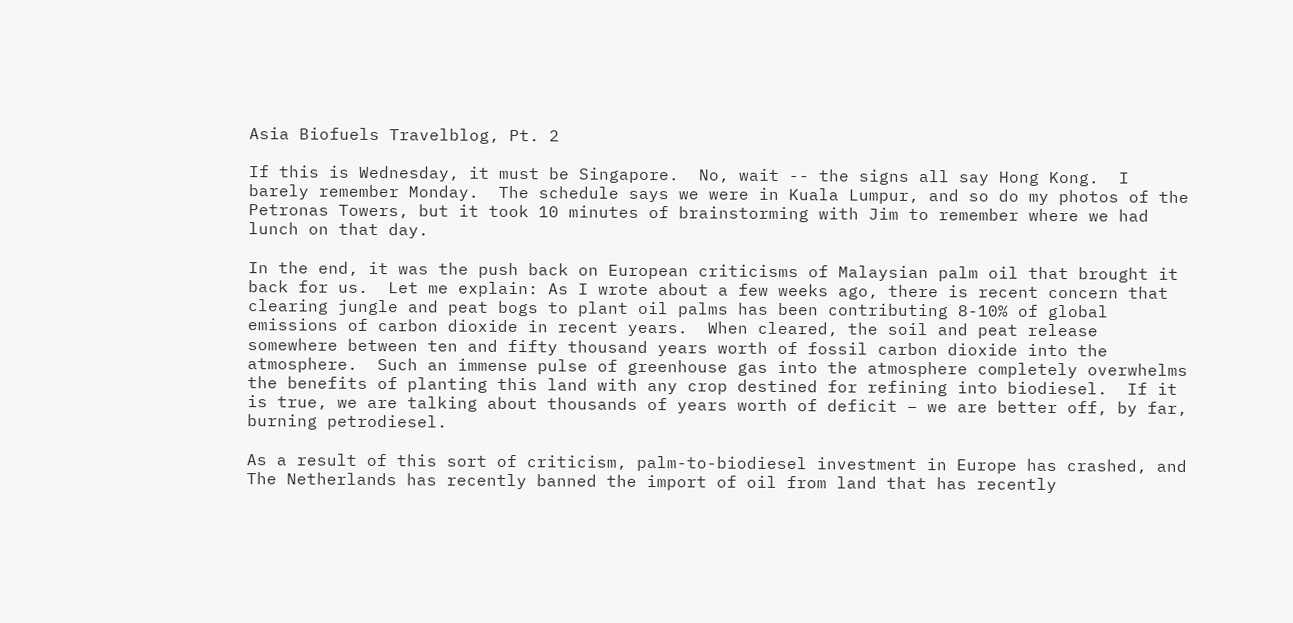Asia Biofuels Travelblog, Pt. 2

If this is Wednesday, it must be Singapore.  No, wait -- the signs all say Hong Kong.  I barely remember Monday.  The schedule says we were in Kuala Lumpur, and so do my photos of the Petronas Towers, but it took 10 minutes of brainstorming with Jim to remember where we had lunch on that day.

In the end, it was the push back on European criticisms of Malaysian palm oil that brought it back for us.  Let me explain: As I wrote about a few weeks ago, there is recent concern that clearing jungle and peat bogs to plant oil palms has been contributing 8-10% of global emissions of carbon dioxide in recent years.  When cleared, the soil and peat release somewhere between ten and fifty thousand years worth of fossil carbon dioxide into the atmosphere.  Such an immense pulse of greenhouse gas into the atmosphere completely overwhelms the benefits of planting this land with any crop destined for refining into biodiesel.  If it is true, we are talking about thousands of years worth of deficit – we are better off, by far, burning petrodiesel.

As a result of this sort of criticism, palm-to-biodiesel investment in Europe has crashed, and The Netherlands has recently banned the import of oil from land that has recently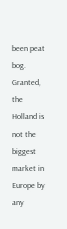been peat bog.  Granted, the Holland is not the biggest market in Europe by any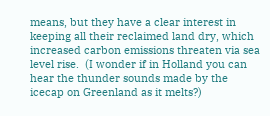means, but they have a clear interest in keeping all their reclaimed land dry, which increased carbon emissions threaten via sea level rise.  (I wonder if in Holland you can hear the thunder sounds made by the icecap on Greenland as it melts?)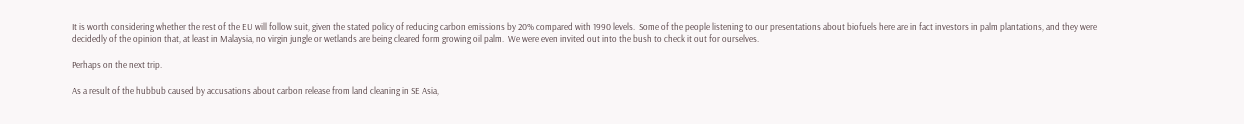It is worth considering whether the rest of the EU will follow suit, given the stated policy of reducing carbon emissions by 20% compared with 1990 levels.  Some of the people listening to our presentations about biofuels here are in fact investors in palm plantations, and they were decidedly of the opinion that, at least in Malaysia, no virgin jungle or wetlands are being cleared form growing oil palm.  We were even invited out into the bush to check it out for ourselves.

Perhaps on the next trip.

As a result of the hubbub caused by accusations about carbon release from land cleaning in SE Asia,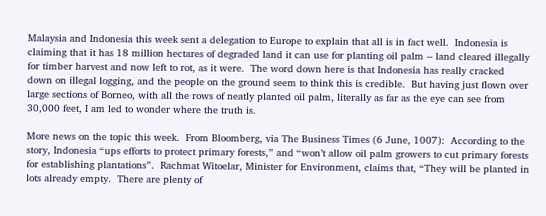Malaysia and Indonesia this week sent a delegation to Europe to explain that all is in fact well.  Indonesia is claiming that it has 18 million hectares of degraded land it can use for planting oil palm -- land cleared illegally for timber harvest and now left to rot, as it were.  The word down here is that Indonesia has really cracked down on illegal logging, and the people on the ground seem to think this is credible.  But having just flown over large sections of Borneo, with all the rows of neatly planted oil palm, literally as far as the eye can see from 30,000 feet, I am led to wonder where the truth is.

More news on the topic this week.  From Bloomberg, via The Business Times (6 June, 1007):  According to the story, Indonesia “ups efforts to protect primary forests,” and “won’t allow oil palm growers to cut primary forests for establishing plantations”.  Rachmat Witoelar, Minister for Environment, claims that, “They will be planted in lots already empty.  There are plenty of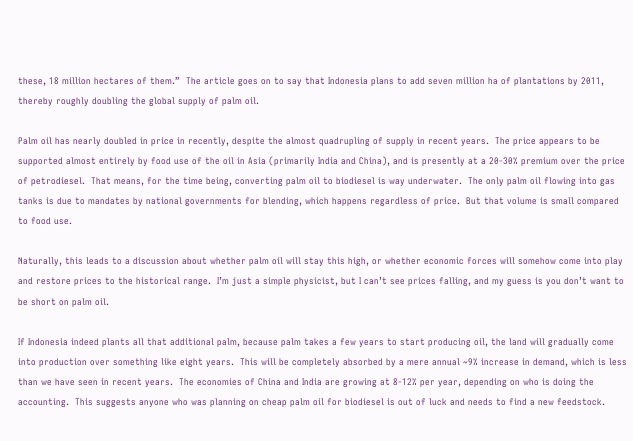these, 18 million hectares of them.”  The article goes on to say that Indonesia plans to add seven million ha of plantations by 2011, thereby roughly doubling the global supply of palm oil.

Palm oil has nearly doubled in price in recently, despite the almost quadrupling of supply in recent years.  The price appears to be supported almost entirely by food use of the oil in Asia (primarily India and China), and is presently at a 20-30% premium over the price of petrodiesel.  That means, for the time being, converting palm oil to biodiesel is way underwater.  The only palm oil flowing into gas tanks is due to mandates by national governments for blending, which happens regardless of price.  But that volume is small compared to food use.

Naturally, this leads to a discussion about whether palm oil will stay this high, or whether economic forces will somehow come into play and restore prices to the historical range.  I’m just a simple physicist, but I can’t see prices falling, and my guess is you don’t want to be short on palm oil.

If Indonesia indeed plants all that additional palm, because palm takes a few years to start producing oil, the land will gradually come into production over something like eight years.  This will be completely absorbed by a mere annual ~9% increase in demand, which is less than we have seen in recent years.  The economies of China and India are growing at 8-12% per year, depending on who is doing the accounting.  This suggests anyone who was planning on cheap palm oil for biodiesel is out of luck and needs to find a new feedstock.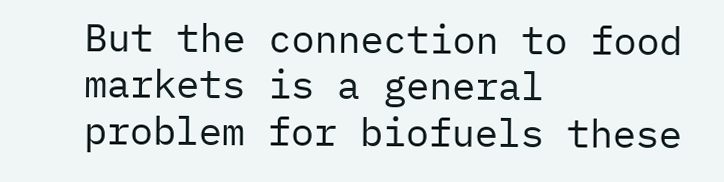But the connection to food markets is a general problem for biofuels these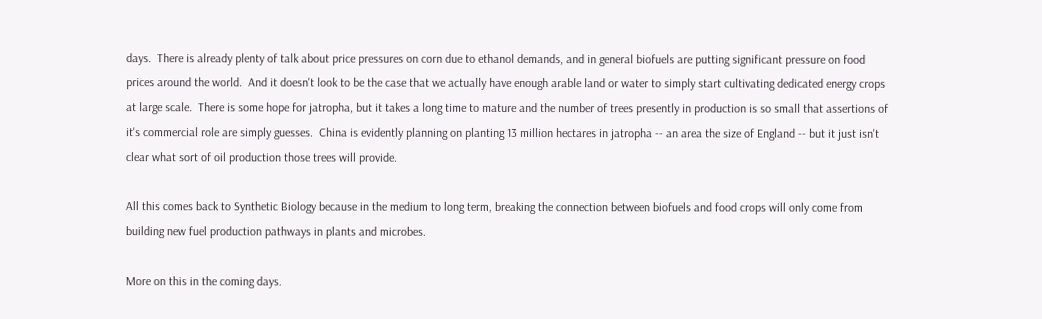days.  There is already plenty of talk about price pressures on corn due to ethanol demands, and in general biofuels are putting significant pressure on food prices around the world.  And it doesn't look to be the case that we actually have enough arable land or water to simply start cultivating dedicated energy crops at large scale.  There is some hope for jatropha, but it takes a long time to mature and the number of trees presently in production is so small that assertions of it's commercial role are simply guesses.  China is evidently planning on planting 13 million hectares in jatropha -- an area the size of England -- but it just isn't clear what sort of oil production those trees will provide.

All this comes back to Synthetic Biology because in the medium to long term, breaking the connection between biofuels and food crops will only come from building new fuel production pathways in plants and microbes.

More on this in the coming days.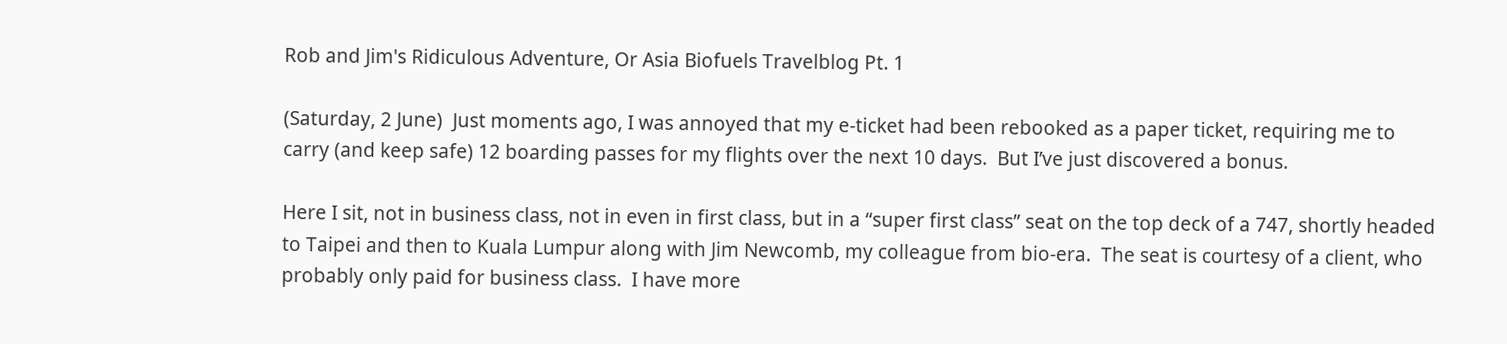Rob and Jim's Ridiculous Adventure, Or Asia Biofuels Travelblog Pt. 1

(Saturday, 2 June)  Just moments ago, I was annoyed that my e-ticket had been rebooked as a paper ticket, requiring me to carry (and keep safe) 12 boarding passes for my flights over the next 10 days.  But I’ve just discovered a bonus.

Here I sit, not in business class, not in even in first class, but in a “super first class” seat on the top deck of a 747, shortly headed to Taipei and then to Kuala Lumpur along with Jim Newcomb, my colleague from bio-era.  The seat is courtesy of a client, who probably only paid for business class.  I have more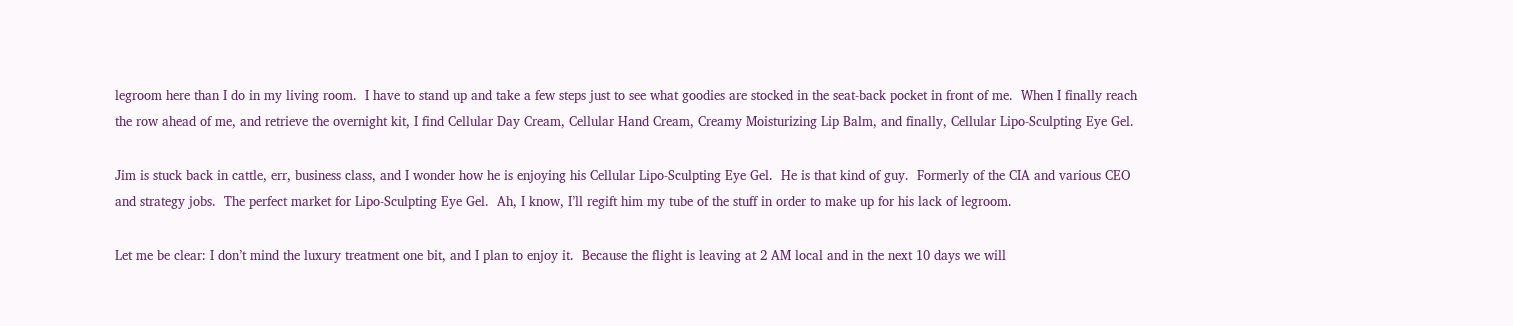legroom here than I do in my living room.  I have to stand up and take a few steps just to see what goodies are stocked in the seat-back pocket in front of me.  When I finally reach the row ahead of me, and retrieve the overnight kit, I find Cellular Day Cream, Cellular Hand Cream, Creamy Moisturizing Lip Balm, and finally, Cellular Lipo-Sculpting Eye Gel.

Jim is stuck back in cattle, err, business class, and I wonder how he is enjoying his Cellular Lipo-Sculpting Eye Gel.  He is that kind of guy.  Formerly of the CIA and various CEO and strategy jobs.  The perfect market for Lipo-Sculpting Eye Gel.  Ah, I know, I’ll regift him my tube of the stuff in order to make up for his lack of legroom.

Let me be clear: I don’t mind the luxury treatment one bit, and I plan to enjoy it.  Because the flight is leaving at 2 AM local and in the next 10 days we will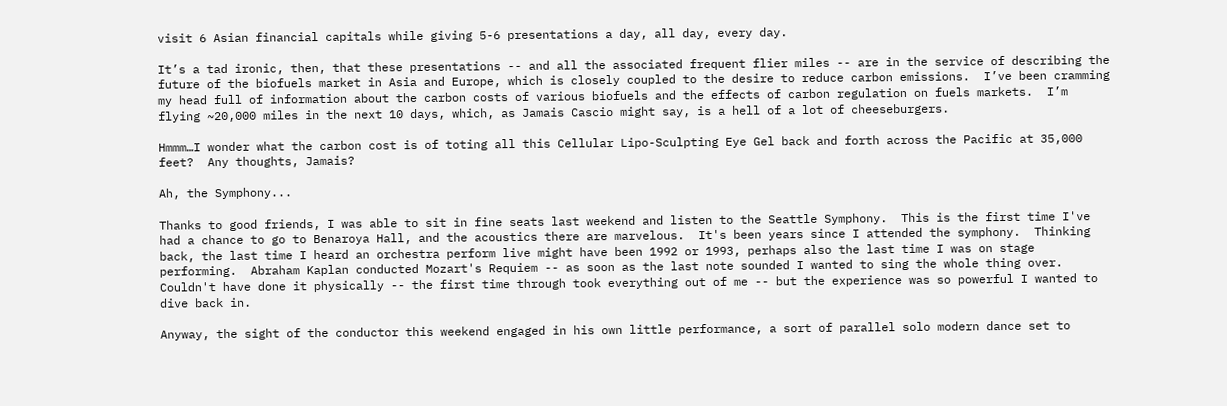visit 6 Asian financial capitals while giving 5-6 presentations a day, all day, every day.

It’s a tad ironic, then, that these presentations -- and all the associated frequent flier miles -- are in the service of describing the future of the biofuels market in Asia and Europe, which is closely coupled to the desire to reduce carbon emissions.  I’ve been cramming my head full of information about the carbon costs of various biofuels and the effects of carbon regulation on fuels markets.  I’m flying ~20,000 miles in the next 10 days, which, as Jamais Cascio might say, is a hell of a lot of cheeseburgers.

Hmmm…I wonder what the carbon cost is of toting all this Cellular Lipo-Sculpting Eye Gel back and forth across the Pacific at 35,000 feet?  Any thoughts, Jamais?

Ah, the Symphony...

Thanks to good friends, I was able to sit in fine seats last weekend and listen to the Seattle Symphony.  This is the first time I've had a chance to go to Benaroya Hall, and the acoustics there are marvelous.  It's been years since I attended the symphony.  Thinking back, the last time I heard an orchestra perform live might have been 1992 or 1993, perhaps also the last time I was on stage performing.  Abraham Kaplan conducted Mozart's Requiem -- as soon as the last note sounded I wanted to sing the whole thing over.  Couldn't have done it physically -- the first time through took everything out of me -- but the experience was so powerful I wanted to dive back in.

Anyway, the sight of the conductor this weekend engaged in his own little performance, a sort of parallel solo modern dance set to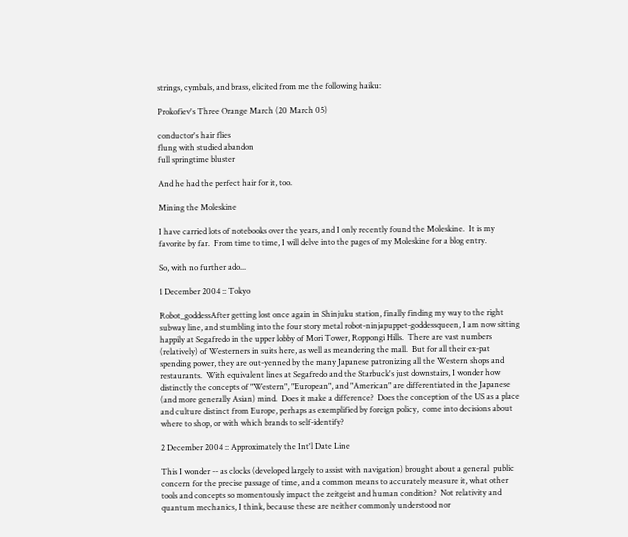strings, cymbals, and brass, elicited from me the following haiku:

Prokofiev's Three Orange March (20 March 05)

conductor's hair flies
flung with studied abandon
full springtime bluster

And he had the perfect hair for it, too.

Mining the Moleskine

I have carried lots of notebooks over the years, and I only recently found the Moleskine.  It is my favorite by far.  From time to time, I will delve into the pages of my Moleskine for a blog entry.

So, with no further ado...

1 December 2004 :: Tokyo

Robot_goddessAfter getting lost once again in Shinjuku station, finally finding my way to the right subway line, and stumbling into the four story metal robot-ninjapuppet-goddessqueen, I am now sitting happily at Segafredo in the upper lobby of Mori Tower, Roppongi Hills.  There are vast numbers (relatively) of Westerners in suits here, as well as meandering the mall.  But for all their ex-pat spending power, they are out-yenned by the many Japanese patronizing all the Western shops and restaurants.  With equivalent lines at Segafredo and the Starbuck's just downstairs, I wonder how distinctly the concepts of "Western", "European", and "American" are differentiated in the Japanese (and more generally Asian) mind.  Does it make a difference?  Does the conception of the US as a place and culture distinct from Europe, perhaps as exemplified by foreign policy,  come into decisions about where to shop, or with which brands to self-identify?

2 December 2004 :: Approximately the Int'l Date Line

This I wonder -- as clocks (developed largely to assist with navigation) brought about a general  public concern for the precise passage of time, and a common means to accurately measure it, what other tools and concepts so momentously impact the zeitgeist and human condition?  Not relativity and quantum mechanics, I think, because these are neither commonly understood nor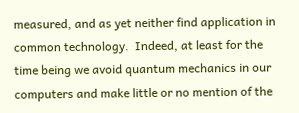measured, and as yet neither find application in common technology.  Indeed, at least for the time being we avoid quantum mechanics in our computers and make little or no mention of the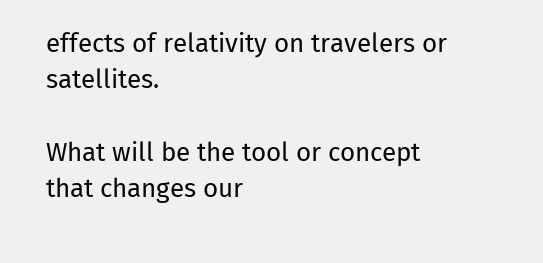effects of relativity on travelers or satellites.

What will be the tool or concept that changes our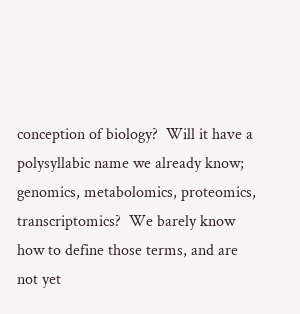conception of biology?  Will it have a polysyllabic name we already know; genomics, metabolomics, proteomics, transcriptomics?  We barely know how to define those terms, and are not yet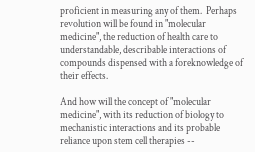proficient in measuring any of them.  Perhaps revolution will be found in "molecular medicine", the reduction of health care to understandable, describable interactions of compounds dispensed with a foreknowledge of their effects.

And how will the concept of "molecular medicine", with its reduction of biology to mechanistic interactions and its probable reliance upon stem cell therapies --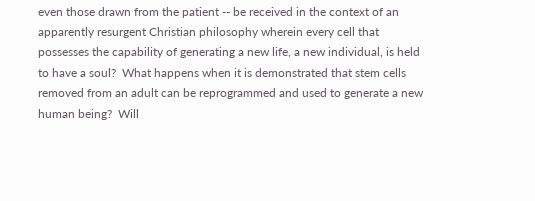even those drawn from the patient -- be received in the context of an apparently resurgent Christian philosophy wherein every cell that possesses the capability of generating a new life, a new individual, is held to have a soul?  What happens when it is demonstrated that stem cells removed from an adult can be reprogrammed and used to generate a new human being?  Will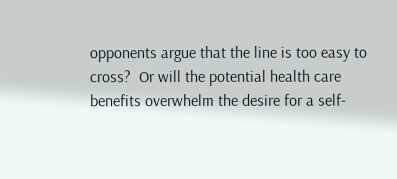opponents argue that the line is too easy to cross?  Or will the potential health care benefits overwhelm the desire for a self-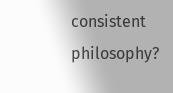consistent philosophy?